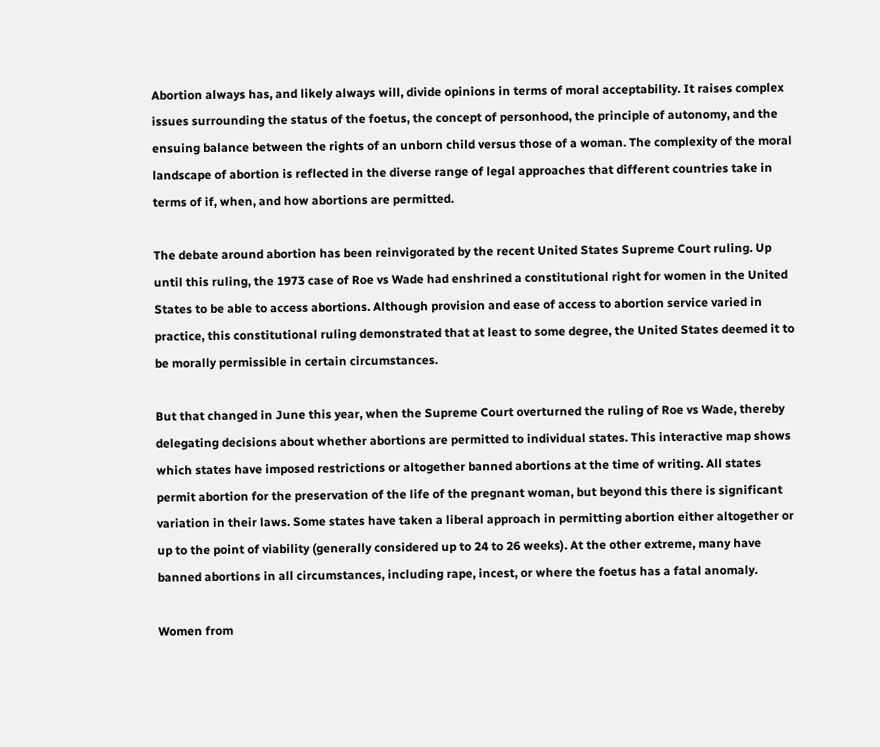Abortion always has, and likely always will, divide opinions in terms of moral acceptability. It raises complex issues surrounding the status of the foetus, the concept of personhood, the principle of autonomy, and the ensuing balance between the rights of an unborn child versus those of a woman. The complexity of the moral landscape of abortion is reflected in the diverse range of legal approaches that different countries take in terms of if, when, and how abortions are permitted.

The debate around abortion has been reinvigorated by the recent United States Supreme Court ruling. Up until this ruling, the 1973 case of Roe vs Wade had enshrined a constitutional right for women in the United States to be able to access abortions. Although provision and ease of access to abortion service varied in practice, this constitutional ruling demonstrated that at least to some degree, the United States deemed it to be morally permissible in certain circumstances.

But that changed in June this year, when the Supreme Court overturned the ruling of Roe vs Wade, thereby delegating decisions about whether abortions are permitted to individual states. This interactive map shows which states have imposed restrictions or altogether banned abortions at the time of writing. All states permit abortion for the preservation of the life of the pregnant woman, but beyond this there is significant variation in their laws. Some states have taken a liberal approach in permitting abortion either altogether or up to the point of viability (generally considered up to 24 to 26 weeks). At the other extreme, many have banned abortions in all circumstances, including rape, incest, or where the foetus has a fatal anomaly.

Women from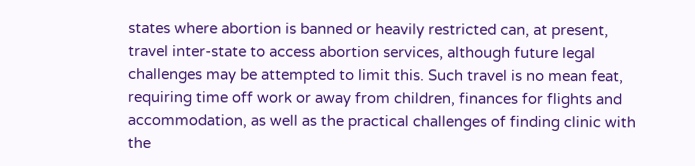states where abortion is banned or heavily restricted can, at present, travel inter-state to access abortion services, although future legal challenges may be attempted to limit this. Such travel is no mean feat, requiring time off work or away from children, finances for flights and accommodation, as well as the practical challenges of finding clinic with the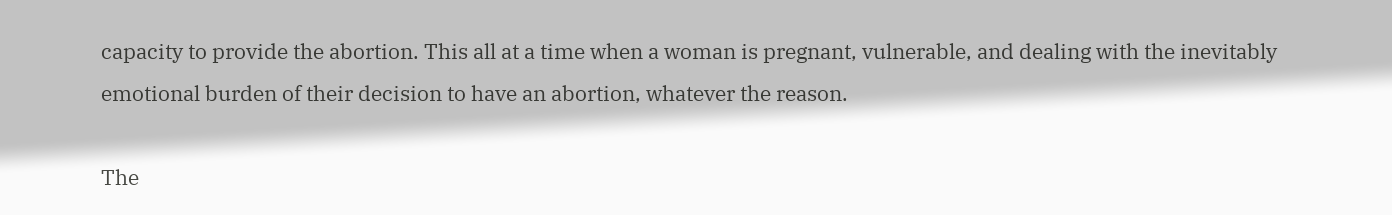capacity to provide the abortion. This all at a time when a woman is pregnant, vulnerable, and dealing with the inevitably emotional burden of their decision to have an abortion, whatever the reason.

The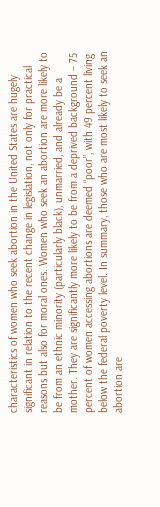characteristics of women who seek abortion in the United States are hugely significant in relation to the recent change in legislation, not only for practical reasons but also for moral ones. Women who seek an abortion are more likely to be from an ethnic minority (particularly black), unmarried, and already be a mother. They are significantly more likely to be from a deprived background – 75 percent of women accessing abortions are deemed “poor”, with 49 percent living below the federal poverty level. In summary, those who are most likely to seek an abortion are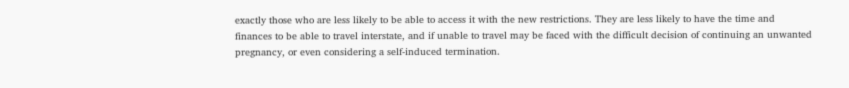exactly those who are less likely to be able to access it with the new restrictions. They are less likely to have the time and finances to be able to travel interstate, and if unable to travel may be faced with the difficult decision of continuing an unwanted pregnancy, or even considering a self-induced termination.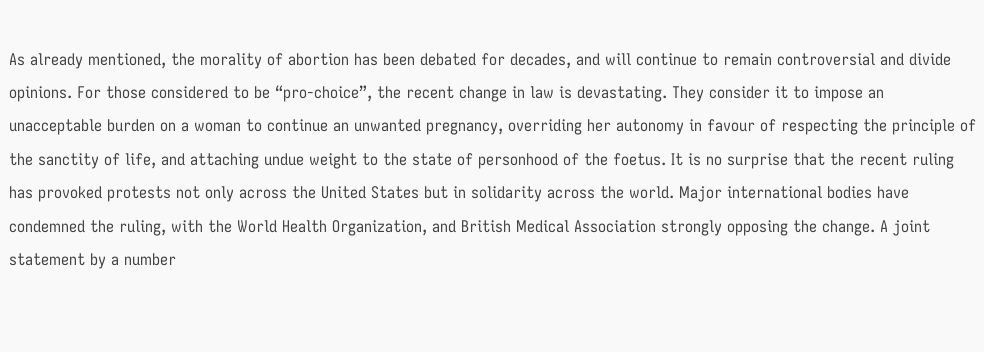As already mentioned, the morality of abortion has been debated for decades, and will continue to remain controversial and divide opinions. For those considered to be “pro-choice”, the recent change in law is devastating. They consider it to impose an unacceptable burden on a woman to continue an unwanted pregnancy, overriding her autonomy in favour of respecting the principle of the sanctity of life, and attaching undue weight to the state of personhood of the foetus. It is no surprise that the recent ruling has provoked protests not only across the United States but in solidarity across the world. Major international bodies have condemned the ruling, with the World Health Organization, and British Medical Association strongly opposing the change. A joint statement by a number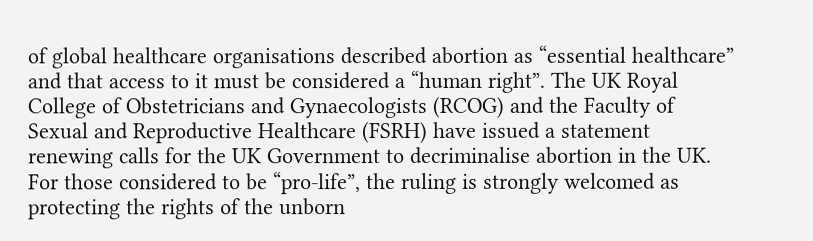of global healthcare organisations described abortion as “essential healthcare” and that access to it must be considered a “human right”. The UK Royal College of Obstetricians and Gynaecologists (RCOG) and the Faculty of Sexual and Reproductive Healthcare (FSRH) have issued a statement renewing calls for the UK Government to decriminalise abortion in the UK. For those considered to be “pro-life”, the ruling is strongly welcomed as protecting the rights of the unborn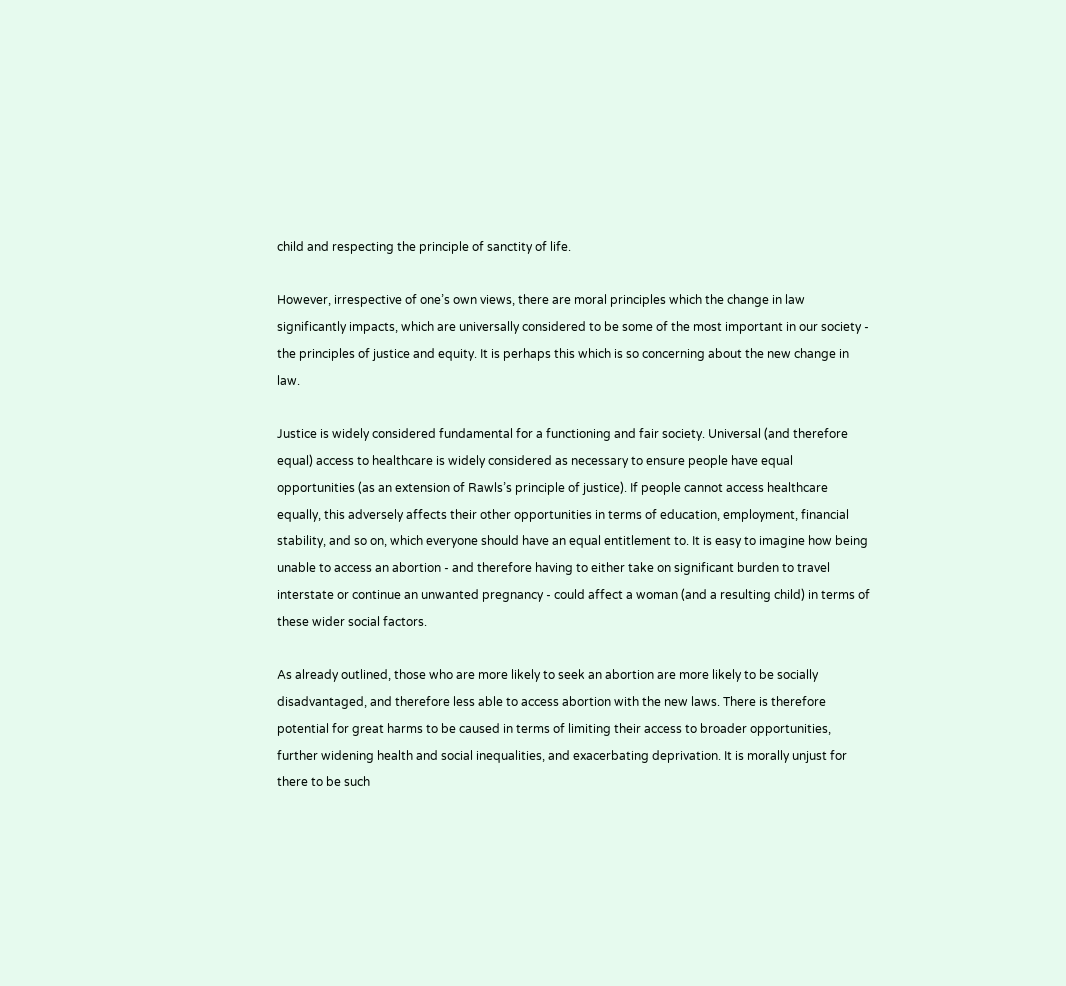child and respecting the principle of sanctity of life.

However, irrespective of one’s own views, there are moral principles which the change in law significantly impacts, which are universally considered to be some of the most important in our society - the principles of justice and equity. It is perhaps this which is so concerning about the new change in law.

Justice is widely considered fundamental for a functioning and fair society. Universal (and therefore equal) access to healthcare is widely considered as necessary to ensure people have equal opportunities (as an extension of Rawls’s principle of justice). If people cannot access healthcare equally, this adversely affects their other opportunities in terms of education, employment, financial stability, and so on, which everyone should have an equal entitlement to. It is easy to imagine how being unable to access an abortion - and therefore having to either take on significant burden to travel interstate or continue an unwanted pregnancy - could affect a woman (and a resulting child) in terms of these wider social factors.

As already outlined, those who are more likely to seek an abortion are more likely to be socially disadvantaged, and therefore less able to access abortion with the new laws. There is therefore potential for great harms to be caused in terms of limiting their access to broader opportunities, further widening health and social inequalities, and exacerbating deprivation. It is morally unjust for there to be such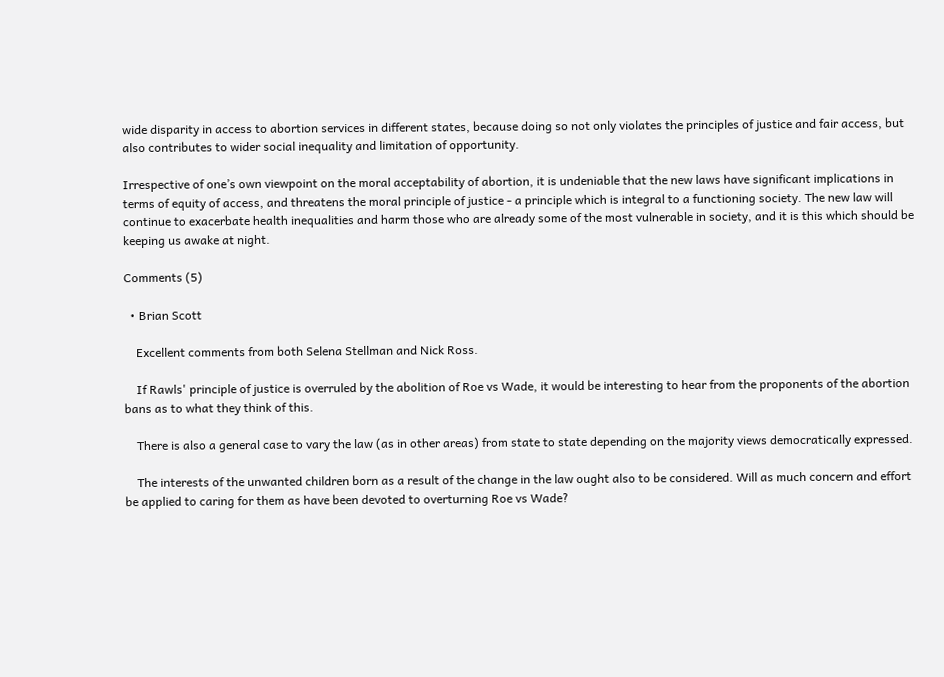wide disparity in access to abortion services in different states, because doing so not only violates the principles of justice and fair access, but also contributes to wider social inequality and limitation of opportunity.

Irrespective of one’s own viewpoint on the moral acceptability of abortion, it is undeniable that the new laws have significant implications in terms of equity of access, and threatens the moral principle of justice - a principle which is integral to a functioning society. The new law will continue to exacerbate health inequalities and harm those who are already some of the most vulnerable in society, and it is this which should be keeping us awake at night.

Comments (5)

  • Brian Scott

    Excellent comments from both Selena Stellman and Nick Ross.

    If Rawls' principle of justice is overruled by the abolition of Roe vs Wade, it would be interesting to hear from the proponents of the abortion bans as to what they think of this.

    There is also a general case to vary the law (as in other areas) from state to state depending on the majority views democratically expressed.

    The interests of the unwanted children born as a result of the change in the law ought also to be considered. Will as much concern and effort be applied to caring for them as have been devoted to overturning Roe vs Wade?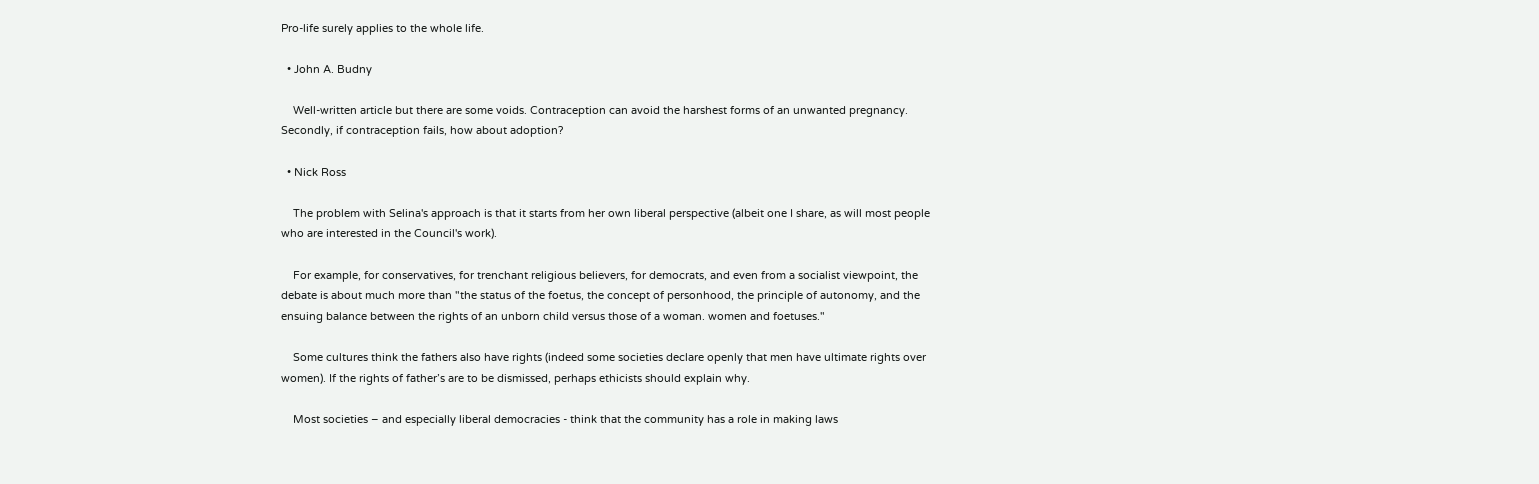Pro-life surely applies to the whole life.

  • John A. Budny

    Well-written article but there are some voids. Contraception can avoid the harshest forms of an unwanted pregnancy. Secondly, if contraception fails, how about adoption?

  • Nick Ross

    The problem with Selina's approach is that it starts from her own liberal perspective (albeit one I share, as will most people who are interested in the Council's work).

    For example, for conservatives, for trenchant religious believers, for democrats, and even from a socialist viewpoint, the debate is about much more than "the status of the foetus, the concept of personhood, the principle of autonomy, and the ensuing balance between the rights of an unborn child versus those of a woman. women and foetuses."

    Some cultures think the fathers also have rights (indeed some societies declare openly that men have ultimate rights over women). If the rights of father’s are to be dismissed, perhaps ethicists should explain why.

    Most societies – and especially liberal democracies - think that the community has a role in making laws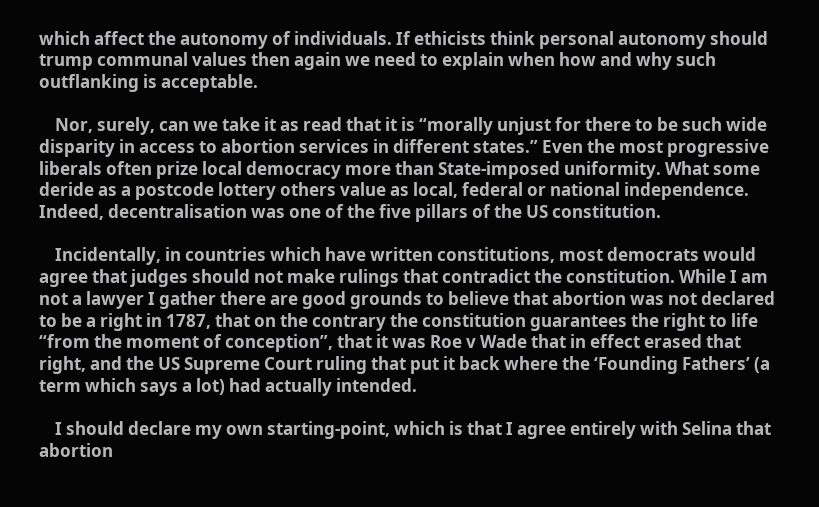which affect the autonomy of individuals. If ethicists think personal autonomy should trump communal values then again we need to explain when how and why such outflanking is acceptable.

    Nor, surely, can we take it as read that it is “morally unjust for there to be such wide disparity in access to abortion services in different states.” Even the most progressive liberals often prize local democracy more than State-imposed uniformity. What some deride as a postcode lottery others value as local, federal or national independence. Indeed, decentralisation was one of the five pillars of the US constitution.

    Incidentally, in countries which have written constitutions, most democrats would agree that judges should not make rulings that contradict the constitution. While I am not a lawyer I gather there are good grounds to believe that abortion was not declared to be a right in 1787, that on the contrary the constitution guarantees the right to life “from the moment of conception”, that it was Roe v Wade that in effect erased that right, and the US Supreme Court ruling that put it back where the ‘Founding Fathers’ (a term which says a lot) had actually intended.

    I should declare my own starting-point, which is that I agree entirely with Selina that abortion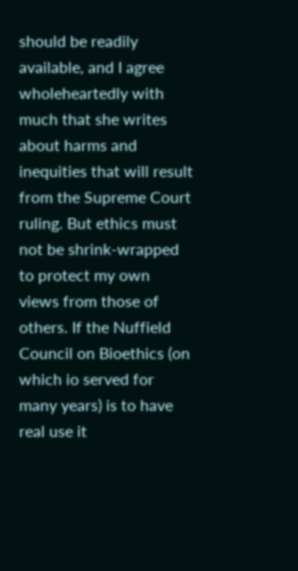should be readily available, and I agree wholeheartedly with much that she writes about harms and inequities that will result from the Supreme Court ruling. But ethics must not be shrink-wrapped to protect my own views from those of others. If the Nuffield Council on Bioethics (on which io served for many years) is to have real use it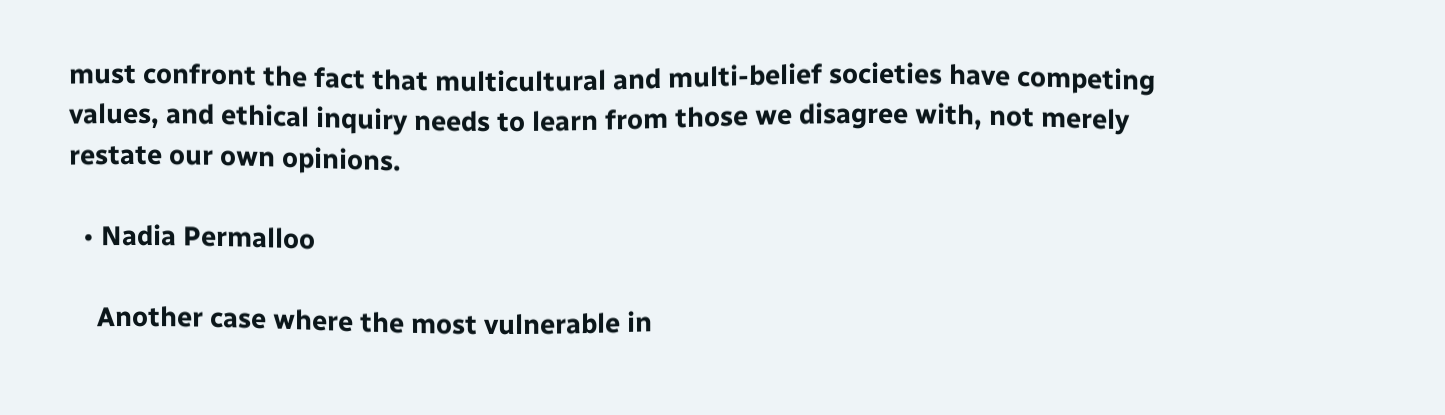must confront the fact that multicultural and multi-belief societies have competing values, and ethical inquiry needs to learn from those we disagree with, not merely restate our own opinions.

  • Nadia Permalloo

    Another case where the most vulnerable in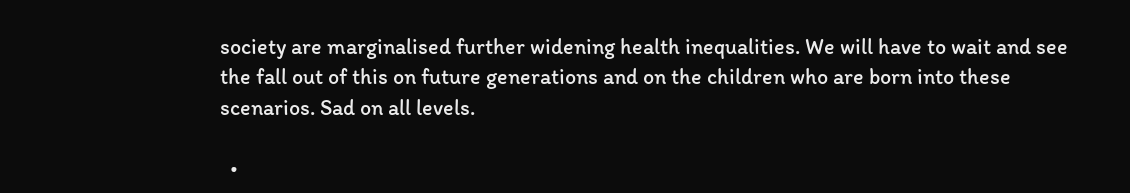society are marginalised further widening health inequalities. We will have to wait and see the fall out of this on future generations and on the children who are born into these scenarios. Sad on all levels.

  •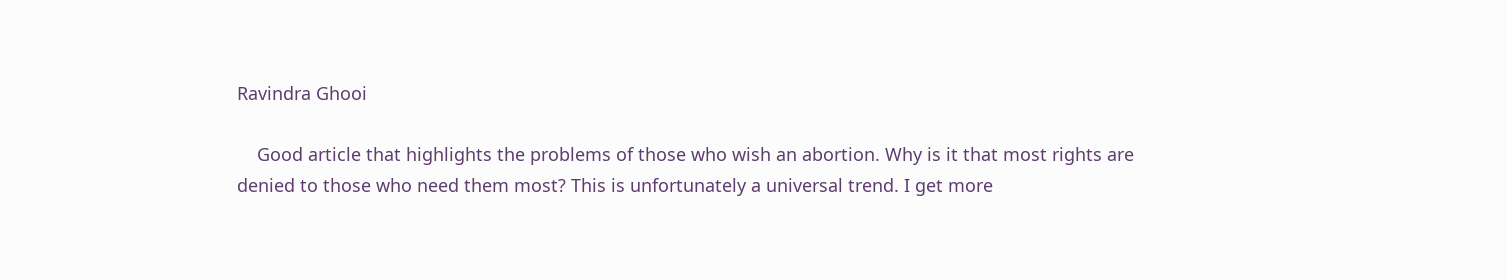Ravindra Ghooi

    Good article that highlights the problems of those who wish an abortion. Why is it that most rights are denied to those who need them most? This is unfortunately a universal trend. I get more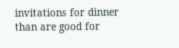invitations for dinner than are good for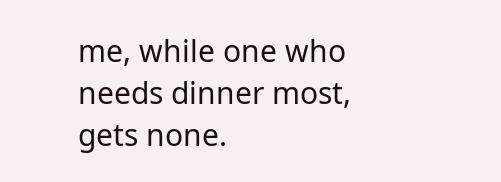me, while one who needs dinner most, gets none.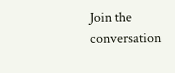Join the conversation